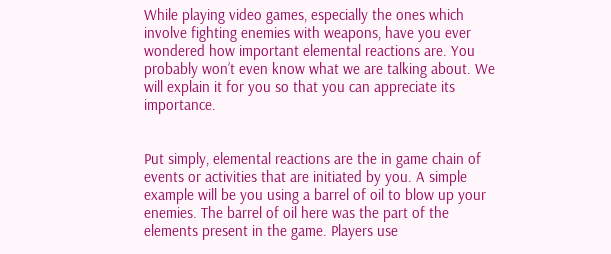While playing video games, especially the ones which involve fighting enemies with weapons, have you ever wondered how important elemental reactions are. You probably won’t even know what we are talking about. We will explain it for you so that you can appreciate its importance.


Put simply, elemental reactions are the in game chain of events or activities that are initiated by you. A simple example will be you using a barrel of oil to blow up your enemies. The barrel of oil here was the part of the elements present in the game. Players use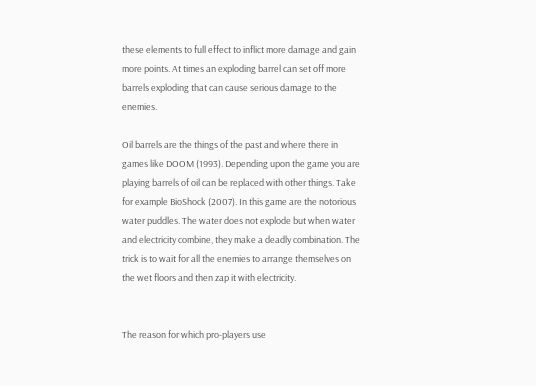these elements to full effect to inflict more damage and gain more points. At times an exploding barrel can set off more barrels exploding that can cause serious damage to the enemies.

Oil barrels are the things of the past and where there in games like DOOM (1993). Depending upon the game you are playing barrels of oil can be replaced with other things. Take for example BioShock (2007). In this game are the notorious water puddles. The water does not explode but when water and electricity combine, they make a deadly combination. The trick is to wait for all the enemies to arrange themselves on the wet floors and then zap it with electricity.


The reason for which pro-players use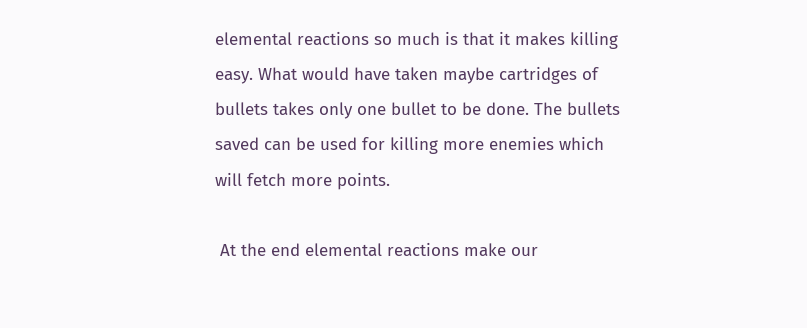elemental reactions so much is that it makes killing easy. What would have taken maybe cartridges of bullets takes only one bullet to be done. The bullets saved can be used for killing more enemies which will fetch more points.

 At the end elemental reactions make our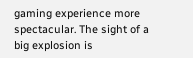gaming experience more spectacular. The sight of a big explosion is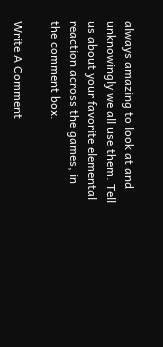always amazing to look at and unknowingly we all use them. Tell us about your favorite elemental reaction across the games, in the comment box.

Write A Comment